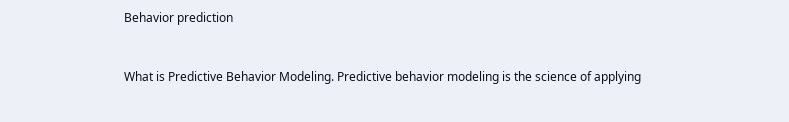Behavior prediction


What is Predictive Behavior Modeling. Predictive behavior modeling is the science of applying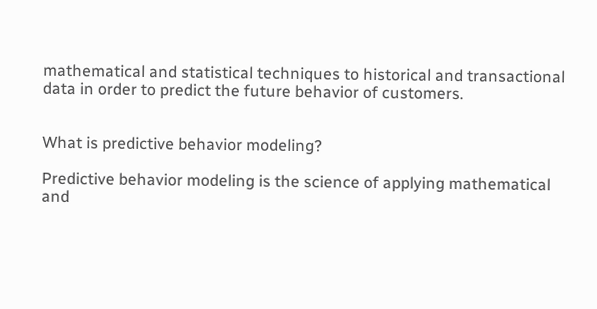mathematical and statistical techniques to historical and transactional data in order to predict the future behavior of customers.


What is predictive behavior modeling?

Predictive behavior modeling is the science of applying mathematical and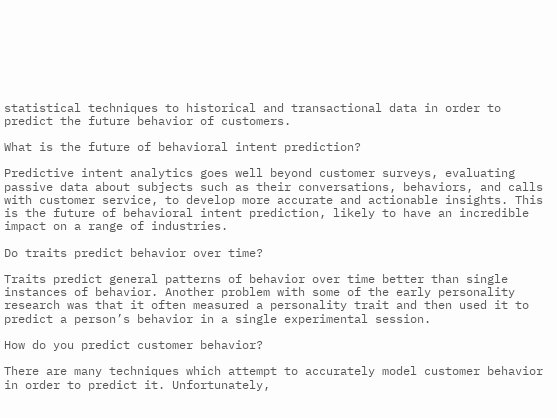statistical techniques to historical and transactional data in order to predict the future behavior of customers.

What is the future of behavioral intent prediction?

Predictive intent analytics goes well beyond customer surveys, evaluating passive data about subjects such as their conversations, behaviors, and calls with customer service, to develop more accurate and actionable insights. This is the future of behavioral intent prediction, likely to have an incredible impact on a range of industries.

Do traits predict behavior over time?

Traits predict general patterns of behavior over time better than single instances of behavior. Another problem with some of the early personality research was that it often measured a personality trait and then used it to predict a person’s behavior in a single experimental session.

How do you predict customer behavior?

There are many techniques which attempt to accurately model customer behavior in order to predict it. Unfortunately,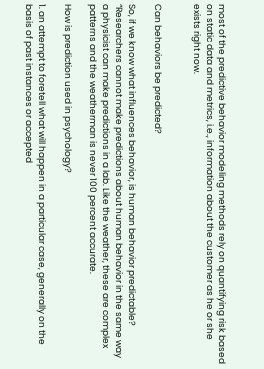most of the predictive behavior modeling methods rely on quantifying risk based on static data and metrics, i.e., information about the customer as he or she exists right now.


Can behaviors be predicted?

So, if we know what influences behavior, is human behavior predictable? “Researchers cannot make predictions about human behavior in the same way a physicist can make predictions in a lab. Like the weather, these are complex patterns and the weatherman is never 100 percent accurate.

How is prediction used in psychology?

1. an attempt to foretell what will happen in a particular case, generally on the basis of past instances or accepted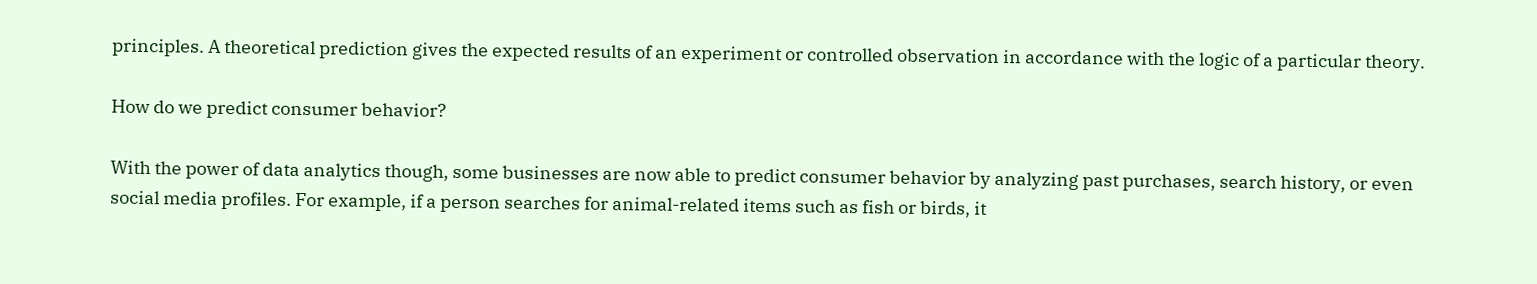principles. A theoretical prediction gives the expected results of an experiment or controlled observation in accordance with the logic of a particular theory.

How do we predict consumer behavior?

With the power of data analytics though, some businesses are now able to predict consumer behavior by analyzing past purchases, search history, or even social media profiles. For example, if a person searches for animal-related items such as fish or birds, it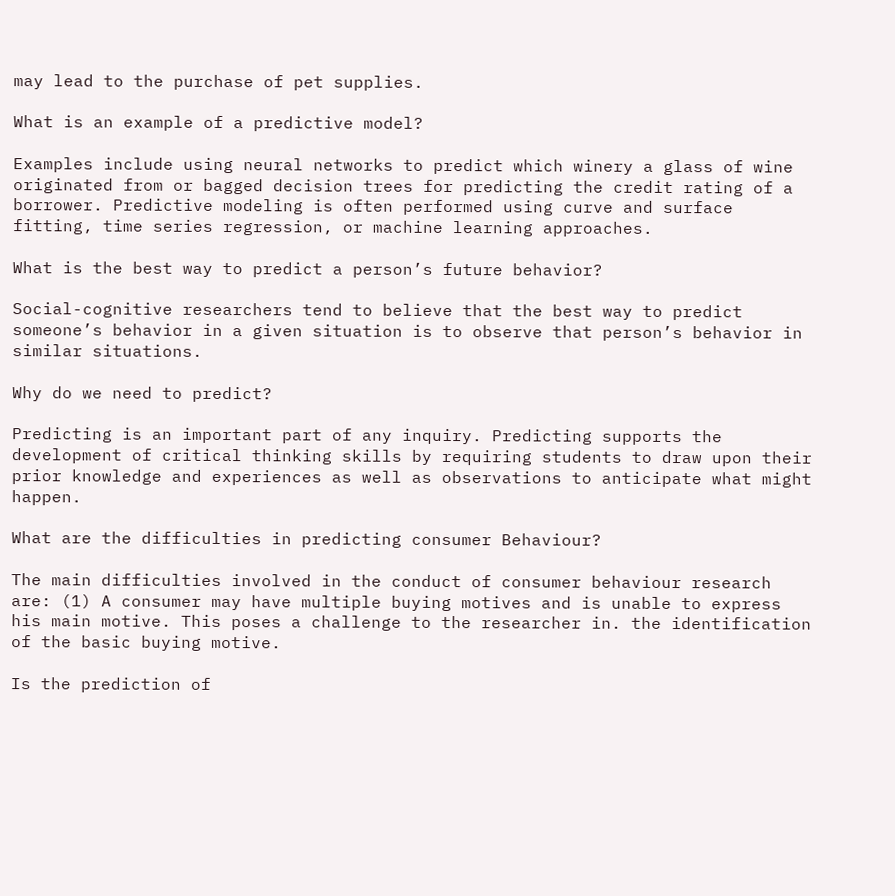may lead to the purchase of pet supplies.

What is an example of a predictive model?

Examples include using neural networks to predict which winery a glass of wine originated from or bagged decision trees for predicting the credit rating of a borrower. Predictive modeling is often performed using curve and surface fitting, time series regression, or machine learning approaches.

What is the best way to predict a person’s future behavior?

Social-cognitive researchers tend to believe that the best way to predict someone’s behavior in a given situation is to observe that person’s behavior in similar situations.

Why do we need to predict?

Predicting is an important part of any inquiry. Predicting supports the development of critical thinking skills by requiring students to draw upon their prior knowledge and experiences as well as observations to anticipate what might happen.

What are the difficulties in predicting consumer Behaviour?

The main difficulties involved in the conduct of consumer behaviour research are: (1) A consumer may have multiple buying motives and is unable to express his main motive. This poses a challenge to the researcher in. the identification of the basic buying motive.

Is the prediction of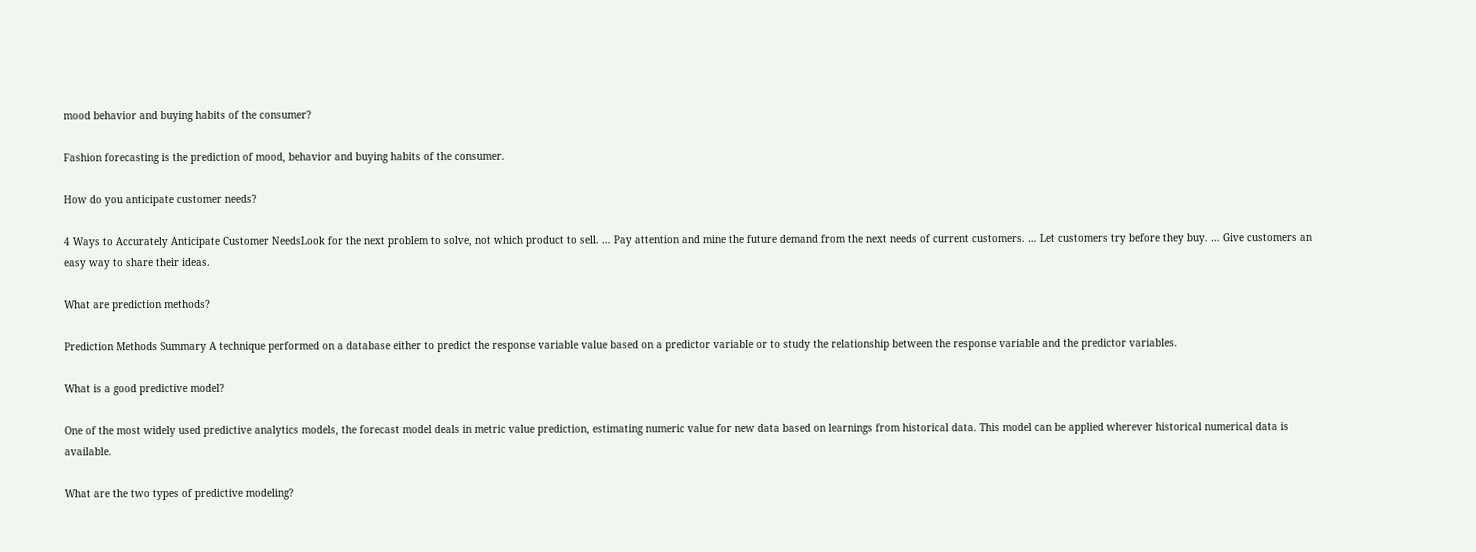mood behavior and buying habits of the consumer?

Fashion forecasting is the prediction of mood, behavior and buying habits of the consumer.

How do you anticipate customer needs?

4 Ways to Accurately Anticipate Customer NeedsLook for the next problem to solve, not which product to sell. … Pay attention and mine the future demand from the next needs of current customers. … Let customers try before they buy. … Give customers an easy way to share their ideas.

What are prediction methods?

Prediction Methods Summary A technique performed on a database either to predict the response variable value based on a predictor variable or to study the relationship between the response variable and the predictor variables.

What is a good predictive model?

One of the most widely used predictive analytics models, the forecast model deals in metric value prediction, estimating numeric value for new data based on learnings from historical data. This model can be applied wherever historical numerical data is available.

What are the two types of predictive modeling?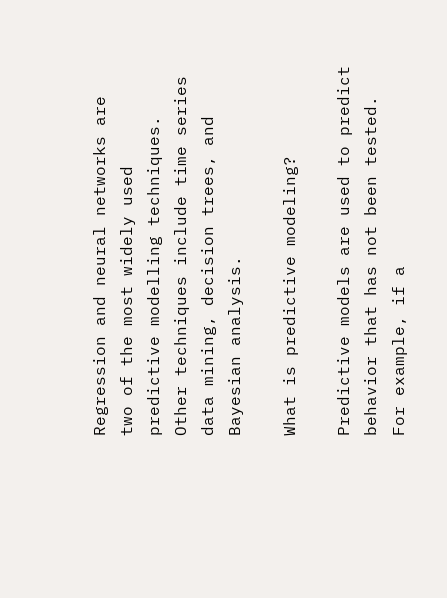Regression and neural networks are two of the most widely used predictive modelling techniques. Other techniques include time series data mining, decision trees, and Bayesian analysis.

What is predictive modeling?

Predictive models are used to predict behavior that has not been tested. For example, if a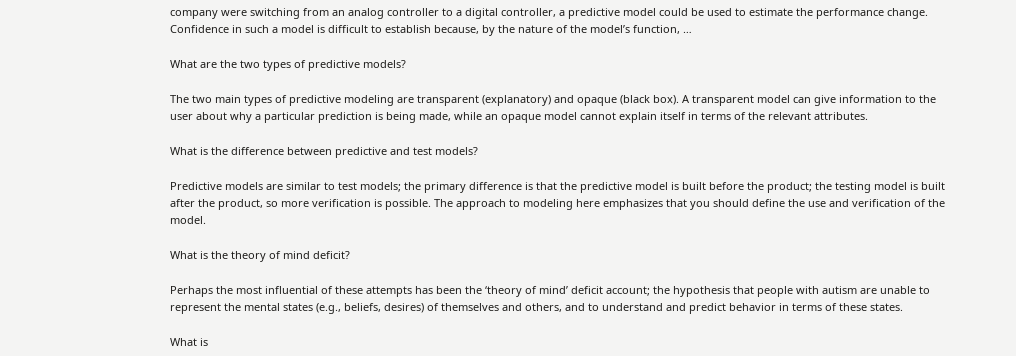company were switching from an analog controller to a digital controller, a predictive model could be used to estimate the performance change. Confidence in such a model is difficult to establish because, by the nature of the model’s function, …

What are the two types of predictive models?

The two main types of predictive modeling are transparent (explanatory) and opaque (black box). A transparent model can give information to the user about why a particular prediction is being made, while an opaque model cannot explain itself in terms of the relevant attributes.

What is the difference between predictive and test models?

Predictive models are similar to test models; the primary difference is that the predictive model is built before the product; the testing model is built after the product, so more verification is possible. The approach to modeling here emphasizes that you should define the use and verification of the model.

What is the theory of mind deficit?

Perhaps the most influential of these attempts has been the ‘theory of mind’ deficit account; the hypothesis that people with autism are unable to represent the mental states (e.g., beliefs, desires) of themselves and others, and to understand and predict behavior in terms of these states.

What is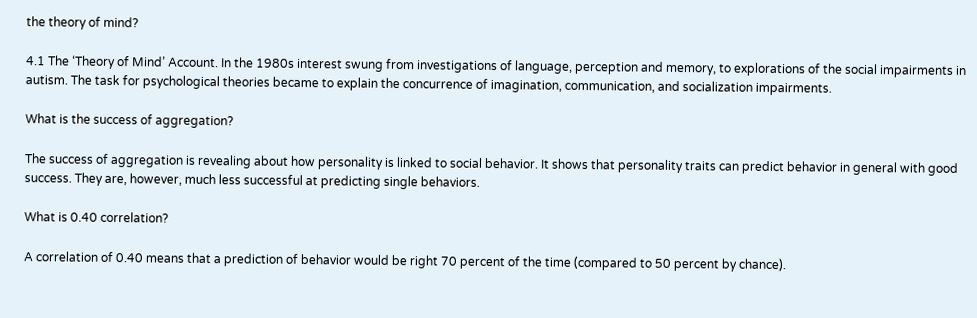the theory of mind?

4.1 The ‘Theory of Mind’ Account. In the 1980s interest swung from investigations of language, perception and memory, to explorations of the social impairments in autism. The task for psychological theories became to explain the concurrence of imagination, communication, and socialization impairments.

What is the success of aggregation?

The success of aggregation is revealing about how personality is linked to social behavior. It shows that personality traits can predict behavior in general with good success. They are, however, much less successful at predicting single behaviors.

What is 0.40 correlation?

A correlation of 0.40 means that a prediction of behavior would be right 70 percent of the time (compared to 50 percent by chance).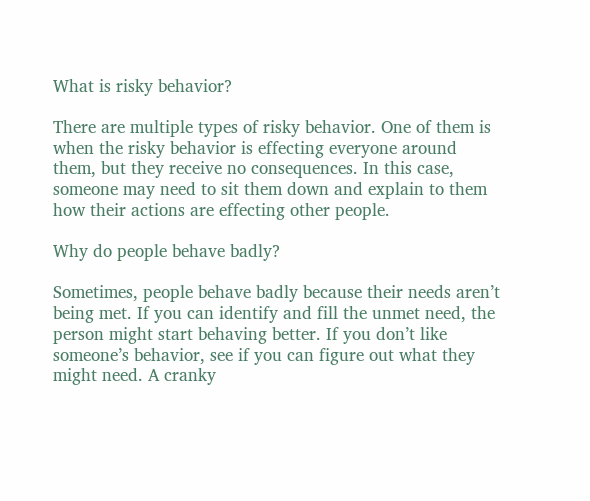What is risky behavior?

There are multiple types of risky behavior. One of them is when the risky behavior is effecting everyone around them, but they receive no consequences. In this case, someone may need to sit them down and explain to them how their actions are effecting other people.

Why do people behave badly?

Sometimes, people behave badly because their needs aren’t being met. If you can identify and fill the unmet need, the person might start behaving better. If you don’t like someone’s behavior, see if you can figure out what they might need. A cranky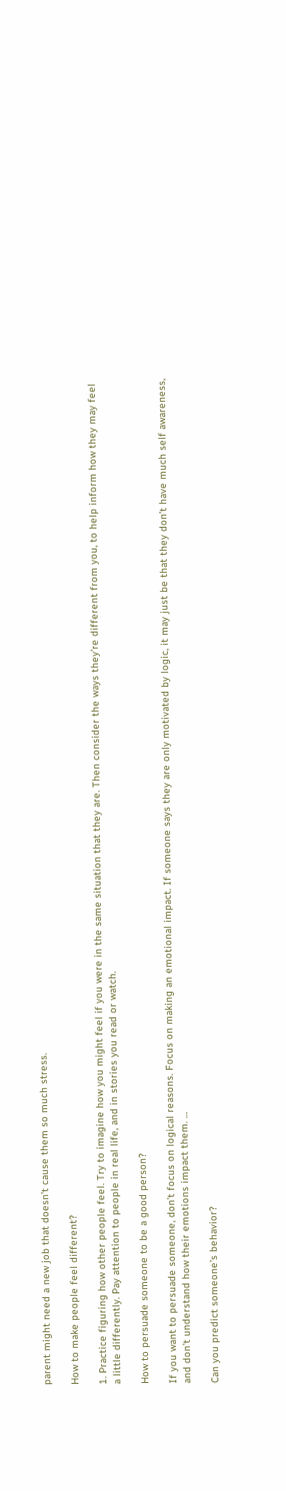parent might need a new job that doesn’t cause them so much stress.

How to make people feel different?

1. Practice figuring how other people feel. Try to imagine how you might feel if you were in the same situation that they are. Then consider the ways they’re different from you, to help inform how they may feel a little differently. Pay attention to people in real life, and in stories you read or watch.

How to persuade someone to be a good person?

If you want to persuade someone, don’t focus on logical reasons. Focus on making an emotional impact. If someone says they are only motivated by logic, it may just be that they don’t have much self awareness, and don’t understand how their emotions impact them. …

Can you predict someone’s behavior?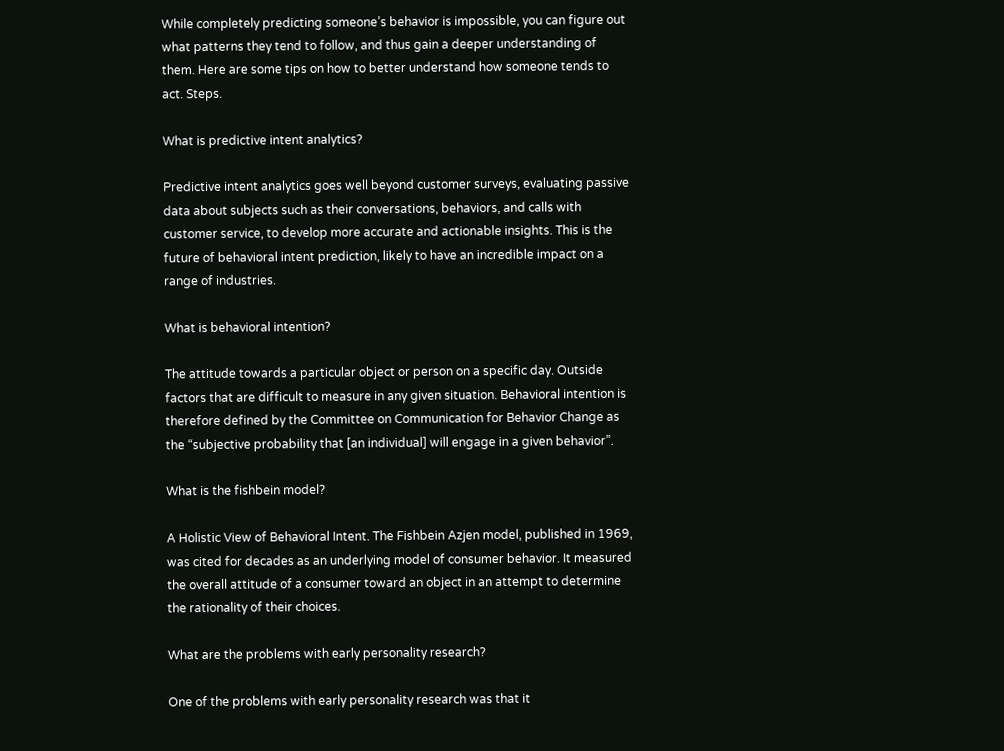While completely predicting someone’s behavior is impossible, you can figure out what patterns they tend to follow, and thus gain a deeper understanding of them. Here are some tips on how to better understand how someone tends to act. Steps.

What is predictive intent analytics?

Predictive intent analytics goes well beyond customer surveys, evaluating passive data about subjects such as their conversations, behaviors, and calls with customer service, to develop more accurate and actionable insights. This is the future of behavioral intent prediction, likely to have an incredible impact on a range of industries.

What is behavioral intention?

The attitude towards a particular object or person on a specific day. Outside factors that are difficult to measure in any given situation. Behavioral intention is therefore defined by the Committee on Communication for Behavior Change as the “subjective probability that [an individual] will engage in a given behavior”.

What is the fishbein model?

A Holistic View of Behavioral Intent. The Fishbein Azjen model, published in 1969, was cited for decades as an underlying model of consumer behavior. It measured the overall attitude of a consumer toward an object in an attempt to determine the rationality of their choices.

What are the problems with early personality research?

One of the problems with early personality research was that it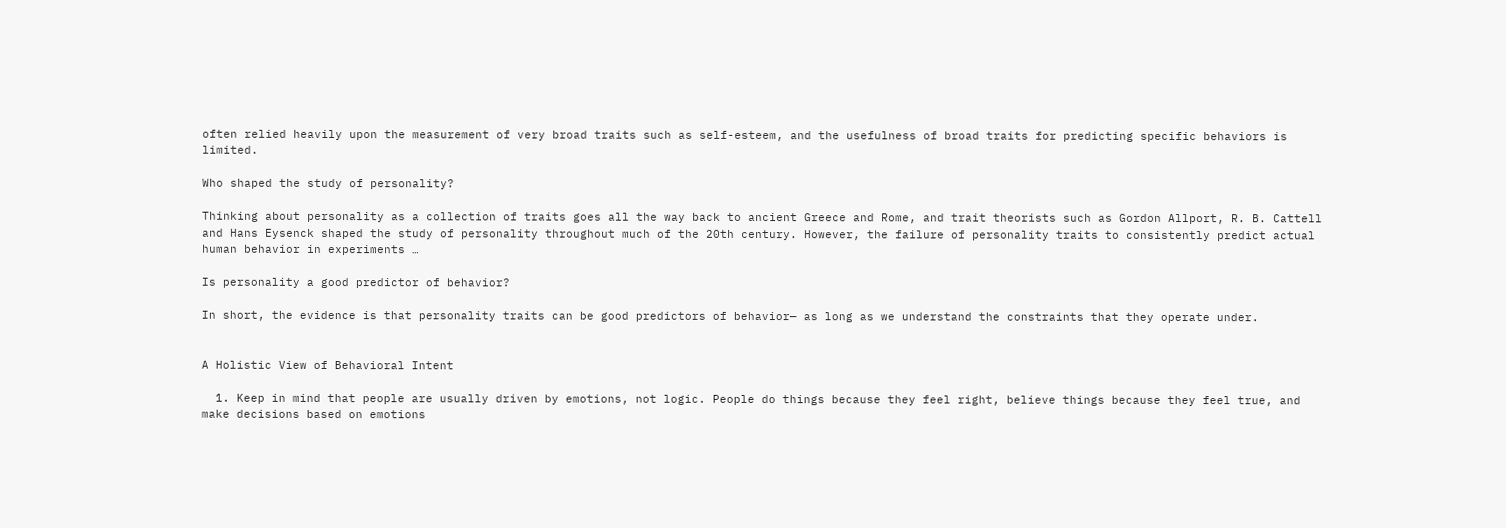often relied heavily upon the measurement of very broad traits such as self-esteem, and the usefulness of broad traits for predicting specific behaviors is limited.

Who shaped the study of personality?

Thinking about personality as a collection of traits goes all the way back to ancient Greece and Rome, and trait theorists such as Gordon Allport, R. B. Cattell and Hans Eysenck shaped the study of personality throughout much of the 20th century. However, the failure of personality traits to consistently predict actual human behavior in experiments …

Is personality a good predictor of behavior?

In short, the evidence is that personality traits can be good predictors of behavior— as long as we understand the constraints that they operate under.


A Holistic View of Behavioral Intent

  1. Keep in mind that people are usually driven by emotions, not logic. People do things because they feel right, believe things because they feel true, and make decisions based on emotions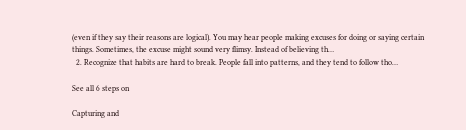(even if they say their reasons are logical). You may hear people making excuses for doing or saying certain things. Sometimes, the excuse might sound very flimsy. Instead of believing th…
  2. Recognize that habits are hard to break. People fall into patterns, and they tend to follow tho…

See all 6 steps on

Capturing and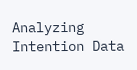Analyzing Intention Data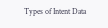Types of Intent Data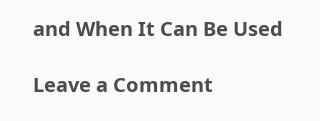and When It Can Be Used

Leave a Comment